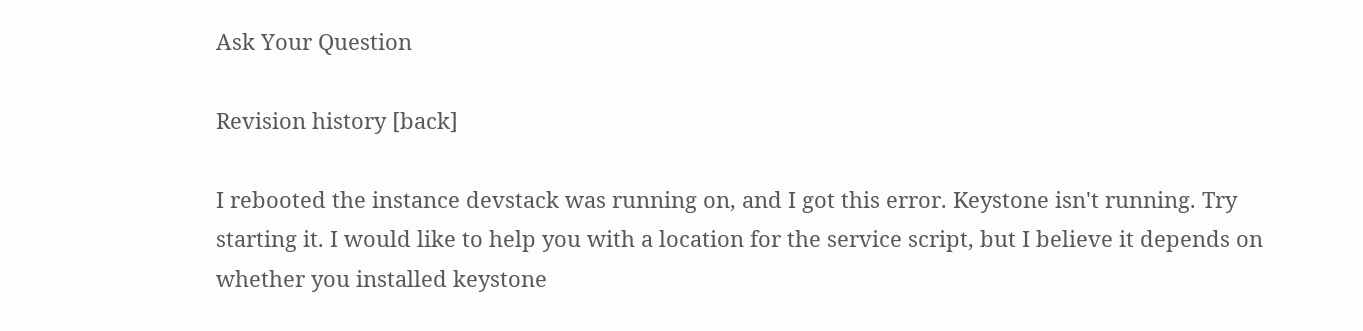Ask Your Question

Revision history [back]

I rebooted the instance devstack was running on, and I got this error. Keystone isn't running. Try starting it. I would like to help you with a location for the service script, but I believe it depends on whether you installed keystone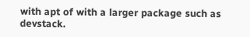with apt of with a larger package such as devstack.